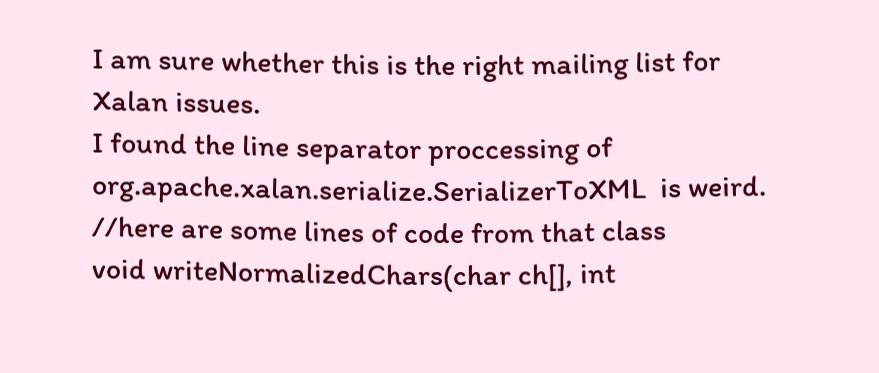I am sure whether this is the right mailing list for Xalan issues.
I found the line separator proccessing of org.apache.xalan.serialize.SerializerToXML  is weird.
//here are some lines of code from that class
void writeNormalizedChars(char ch[], int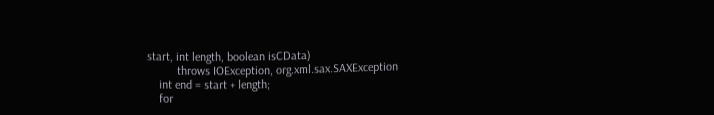start, int length, boolean isCData)
          throws IOException, org.xml.sax.SAXException
    int end = start + length;
    for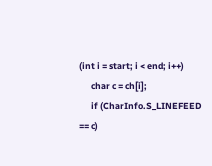(int i = start; i < end; i++)
      char c = ch[i];
      if (CharInfo.S_LINEFEED == c)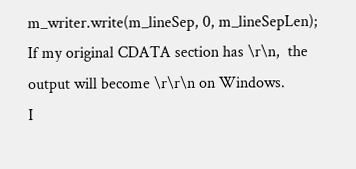m_writer.write(m_lineSep, 0, m_lineSepLen);
If my original CDATA section has \r\n,  the output will become \r\r\n on Windows.
I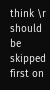think \r  should be skipped first on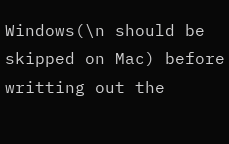Windows(\n should be skipped on Mac) before writting out the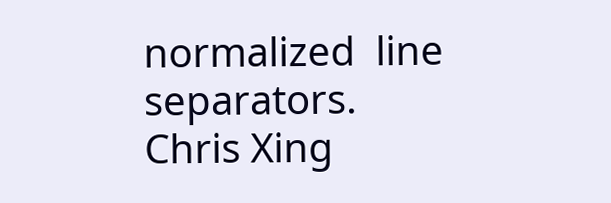normalized  line separators.
Chris Xing